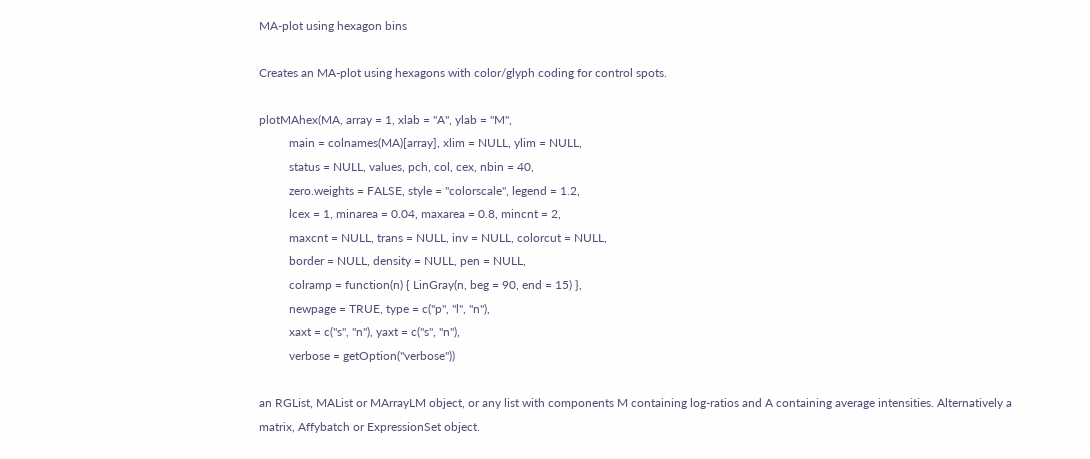MA-plot using hexagon bins

Creates an MA-plot using hexagons with color/glyph coding for control spots.

plotMAhex(MA, array = 1, xlab = "A", ylab = "M",
          main = colnames(MA)[array], xlim = NULL, ylim = NULL,
          status = NULL, values, pch, col, cex, nbin = 40,
          zero.weights = FALSE, style = "colorscale", legend = 1.2,
          lcex = 1, minarea = 0.04, maxarea = 0.8, mincnt = 2,
          maxcnt = NULL, trans = NULL, inv = NULL, colorcut = NULL,
          border = NULL, density = NULL, pen = NULL,
          colramp = function(n) { LinGray(n, beg = 90, end = 15) },
          newpage = TRUE, type = c("p", "l", "n"),
          xaxt = c("s", "n"), yaxt = c("s", "n"),
          verbose = getOption("verbose"))

an RGList, MAList or MArrayLM object, or any list with components M containing log-ratios and A containing average intensities. Alternatively a matrix, Affybatch or ExpressionSet object.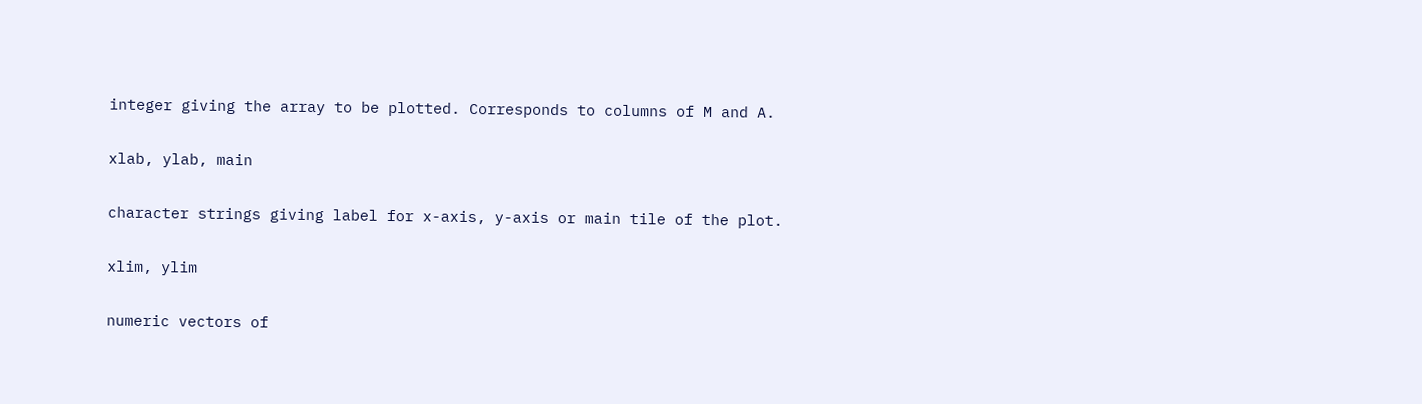integer giving the array to be plotted. Corresponds to columns of M and A.

xlab, ylab, main

character strings giving label for x-axis, y-axis or main tile of the plot.

xlim, ylim

numeric vectors of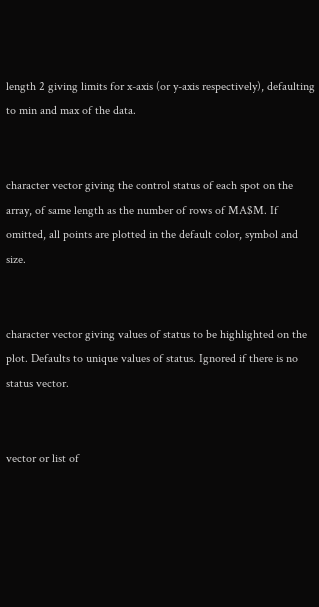length 2 giving limits for x-axis (or y-axis respectively), defaulting to min and max of the data.


character vector giving the control status of each spot on the array, of same length as the number of rows of MA$M. If omitted, all points are plotted in the default color, symbol and size.


character vector giving values of status to be highlighted on the plot. Defaults to unique values of status. Ignored if there is no status vector.


vector or list of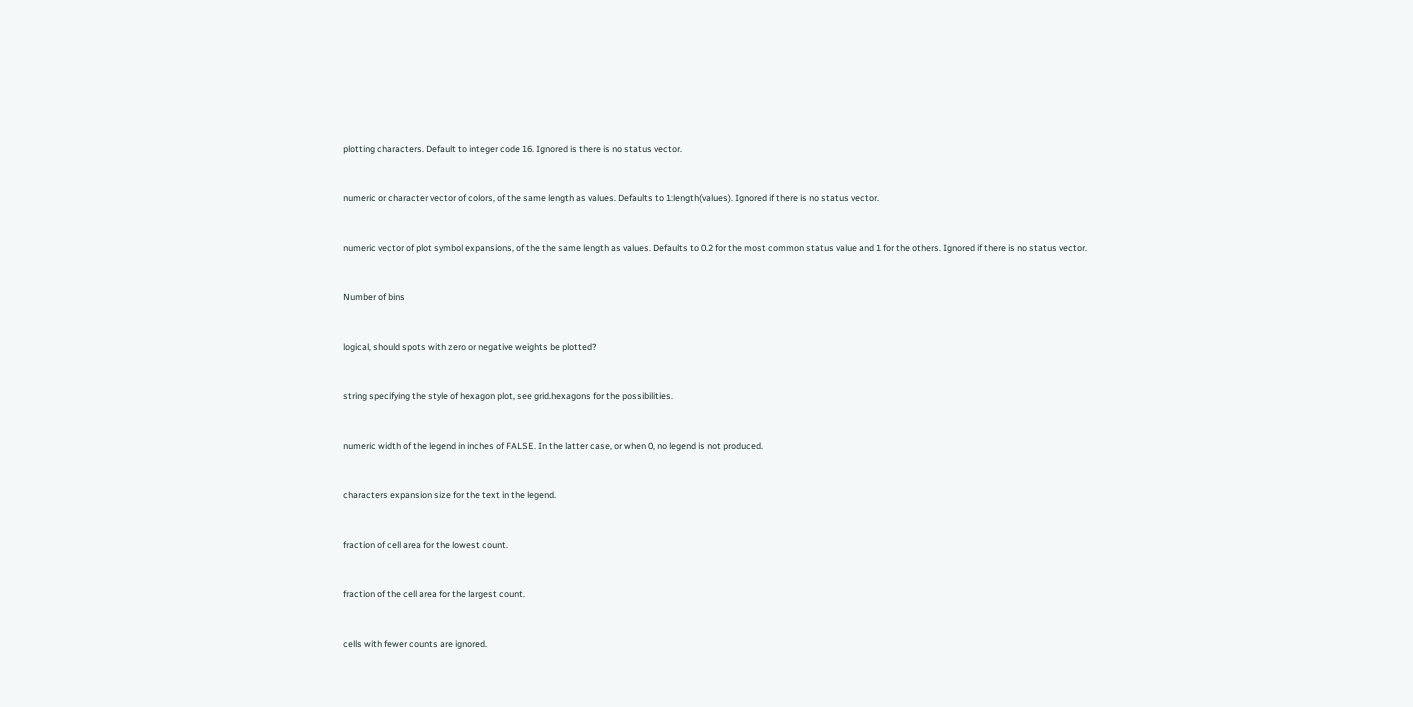plotting characters. Default to integer code 16. Ignored is there is no status vector.


numeric or character vector of colors, of the same length as values. Defaults to 1:length(values). Ignored if there is no status vector.


numeric vector of plot symbol expansions, of the the same length as values. Defaults to 0.2 for the most common status value and 1 for the others. Ignored if there is no status vector.


Number of bins


logical, should spots with zero or negative weights be plotted?


string specifying the style of hexagon plot, see grid.hexagons for the possibilities.


numeric width of the legend in inches of FALSE. In the latter case, or when 0, no legend is not produced.


characters expansion size for the text in the legend.


fraction of cell area for the lowest count.


fraction of the cell area for the largest count.


cells with fewer counts are ignored.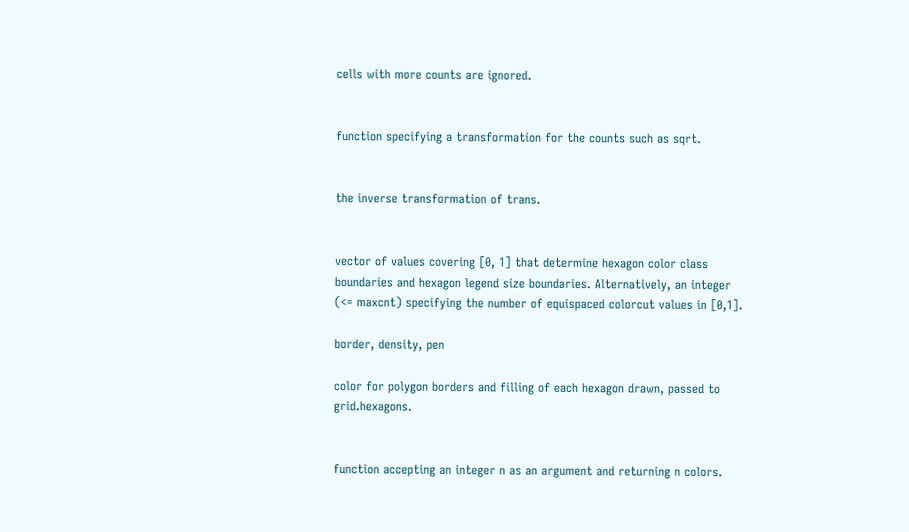cells with more counts are ignored.


function specifying a transformation for the counts such as sqrt.


the inverse transformation of trans.


vector of values covering [0, 1] that determine hexagon color class boundaries and hexagon legend size boundaries. Alternatively, an integer (<= maxcnt) specifying the number of equispaced colorcut values in [0,1].

border, density, pen

color for polygon borders and filling of each hexagon drawn, passed to grid.hexagons.


function accepting an integer n as an argument and returning n colors.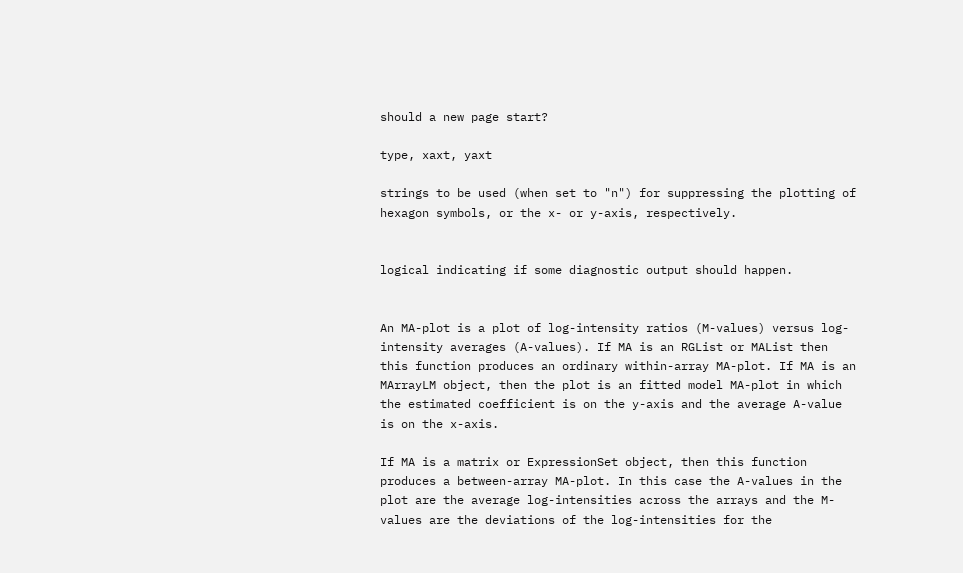should a new page start?

type, xaxt, yaxt

strings to be used (when set to "n") for suppressing the plotting of hexagon symbols, or the x- or y-axis, respectively.


logical indicating if some diagnostic output should happen.


An MA-plot is a plot of log-intensity ratios (M-values) versus log-intensity averages (A-values). If MA is an RGList or MAList then this function produces an ordinary within-array MA-plot. If MA is an MArrayLM object, then the plot is an fitted model MA-plot in which the estimated coefficient is on the y-axis and the average A-value is on the x-axis.

If MA is a matrix or ExpressionSet object, then this function produces a between-array MA-plot. In this case the A-values in the plot are the average log-intensities across the arrays and the M-values are the deviations of the log-intensities for the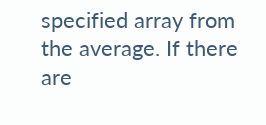specified array from the average. If there are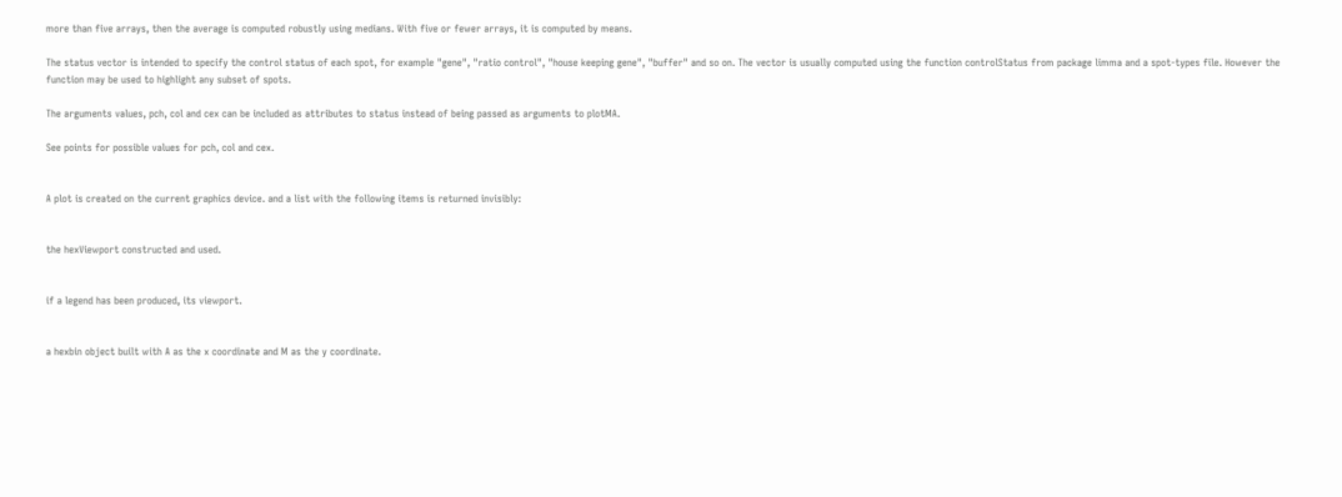more than five arrays, then the average is computed robustly using medians. With five or fewer arrays, it is computed by means.

The status vector is intended to specify the control status of each spot, for example "gene", "ratio control", "house keeping gene", "buffer" and so on. The vector is usually computed using the function controlStatus from package limma and a spot-types file. However the function may be used to highlight any subset of spots.

The arguments values, pch, col and cex can be included as attributes to status instead of being passed as arguments to plotMA.

See points for possible values for pch, col and cex.


A plot is created on the current graphics device. and a list with the following items is returned invisibly:


the hexViewport constructed and used.


if a legend has been produced, its viewport.


a hexbin object built with A as the x coordinate and M as the y coordinate.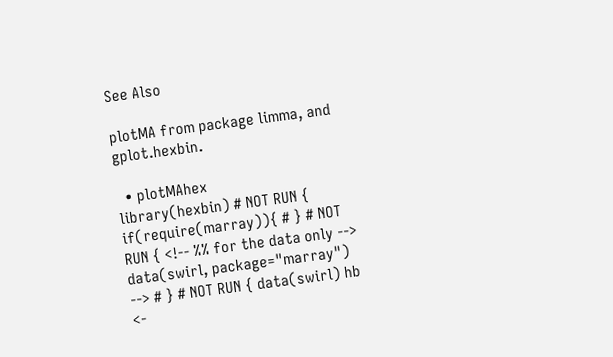See Also

plotMA from package limma, and gplot.hexbin.

  • plotMAhex
library(hexbin) # NOT RUN { if(require(marray)){ # } # NOT RUN { <!-- %% for the data only --> data(swirl, package="marray") --> # } # NOT RUN { data(swirl) hb <-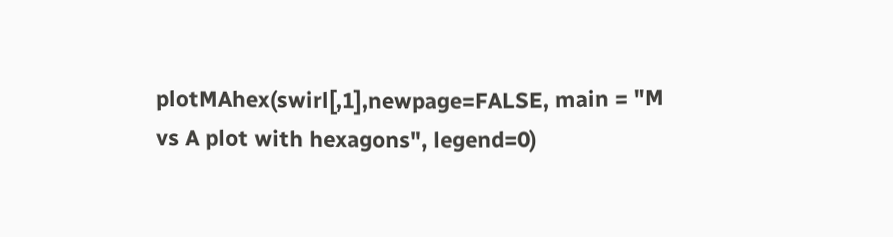plotMAhex(swirl[,1],newpage=FALSE, main = "M vs A plot with hexagons", legend=0)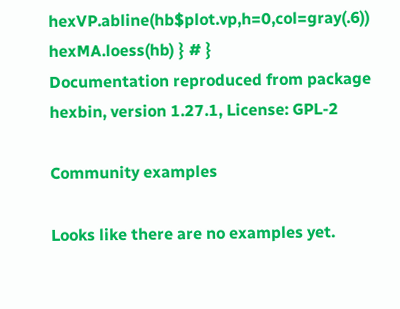hexVP.abline(hb$plot.vp,h=0,col=gray(.6)) hexMA.loess(hb) } # }
Documentation reproduced from package hexbin, version 1.27.1, License: GPL-2

Community examples

Looks like there are no examples yet.